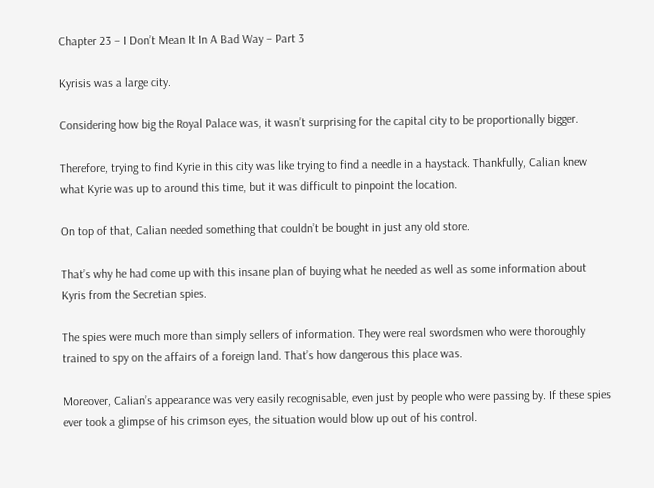Chapter 23 – I Don’t Mean It In A Bad Way – Part 3

Kyrisis was a large city.

Considering how big the Royal Palace was, it wasn’t surprising for the capital city to be proportionally bigger.

Therefore, trying to find Kyrie in this city was like trying to find a needle in a haystack. Thankfully, Calian knew what Kyrie was up to around this time, but it was difficult to pinpoint the location.

On top of that, Calian needed something that couldn’t be bought in just any old store.

That’s why he had come up with this insane plan of buying what he needed as well as some information about Kyris from the Secretian spies.

The spies were much more than simply sellers of information. They were real swordsmen who were thoroughly trained to spy on the affairs of a foreign land. That’s how dangerous this place was.

Moreover, Calian’s appearance was very easily recognisable, even just by people who were passing by. If these spies ever took a glimpse of his crimson eyes, the situation would blow up out of his control.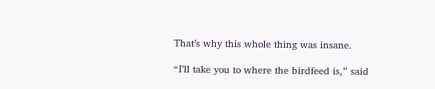That’s why this whole thing was insane.

“I’ll take you to where the birdfeed is,” said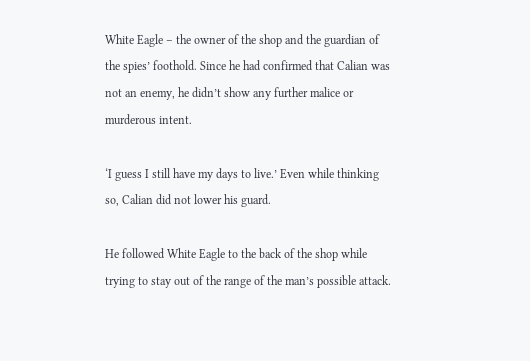White Eagle – the owner of the shop and the guardian of the spies’ foothold. Since he had confirmed that Calian was not an enemy, he didn’t show any further malice or murderous intent.

‘I guess I still have my days to live.’ Even while thinking so, Calian did not lower his guard.

He followed White Eagle to the back of the shop while trying to stay out of the range of the man’s possible attack.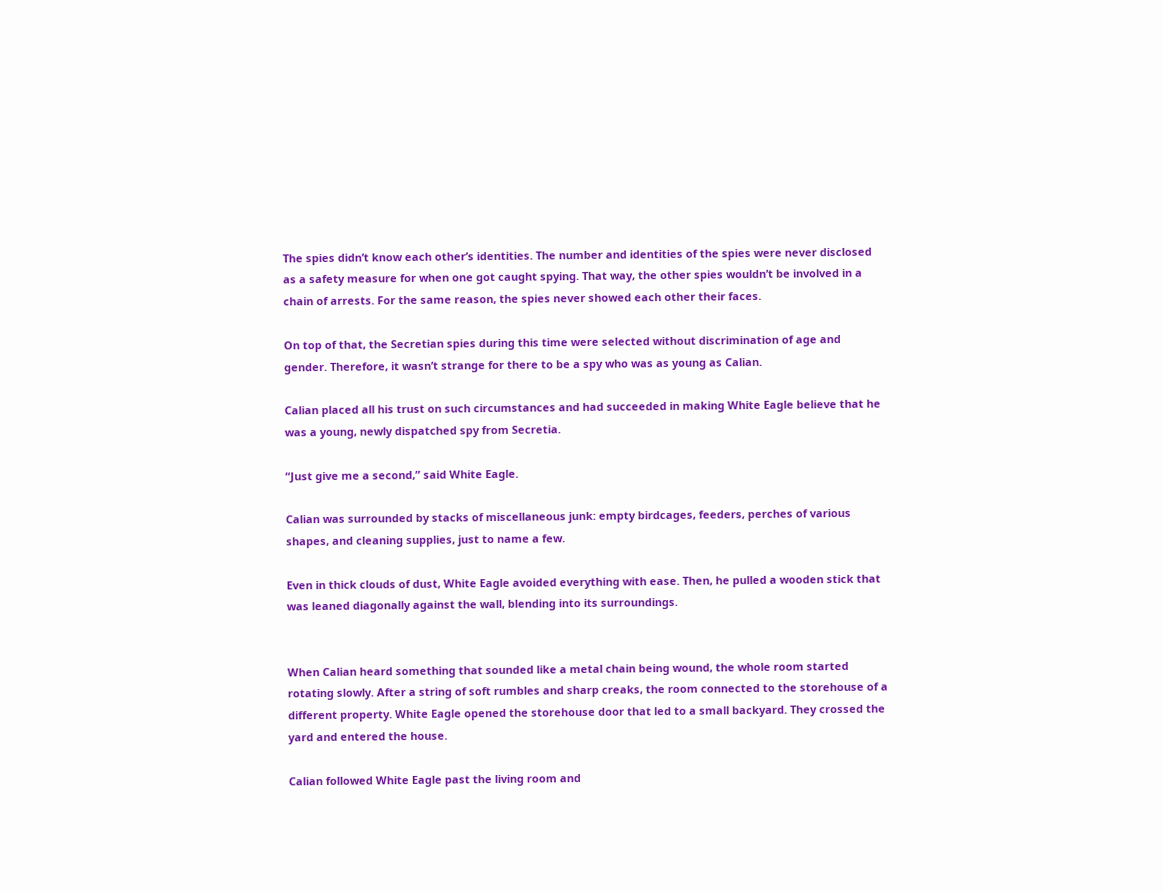The spies didn’t know each other’s identities. The number and identities of the spies were never disclosed as a safety measure for when one got caught spying. That way, the other spies wouldn’t be involved in a chain of arrests. For the same reason, the spies never showed each other their faces.

On top of that, the Secretian spies during this time were selected without discrimination of age and gender. Therefore, it wasn’t strange for there to be a spy who was as young as Calian.

Calian placed all his trust on such circumstances and had succeeded in making White Eagle believe that he was a young, newly dispatched spy from Secretia.

“Just give me a second,” said White Eagle.

Calian was surrounded by stacks of miscellaneous junk: empty birdcages, feeders, perches of various shapes, and cleaning supplies, just to name a few.

Even in thick clouds of dust, White Eagle avoided everything with ease. Then, he pulled a wooden stick that was leaned diagonally against the wall, blending into its surroundings.


When Calian heard something that sounded like a metal chain being wound, the whole room started rotating slowly. After a string of soft rumbles and sharp creaks, the room connected to the storehouse of a different property. White Eagle opened the storehouse door that led to a small backyard. They crossed the yard and entered the house.

Calian followed White Eagle past the living room and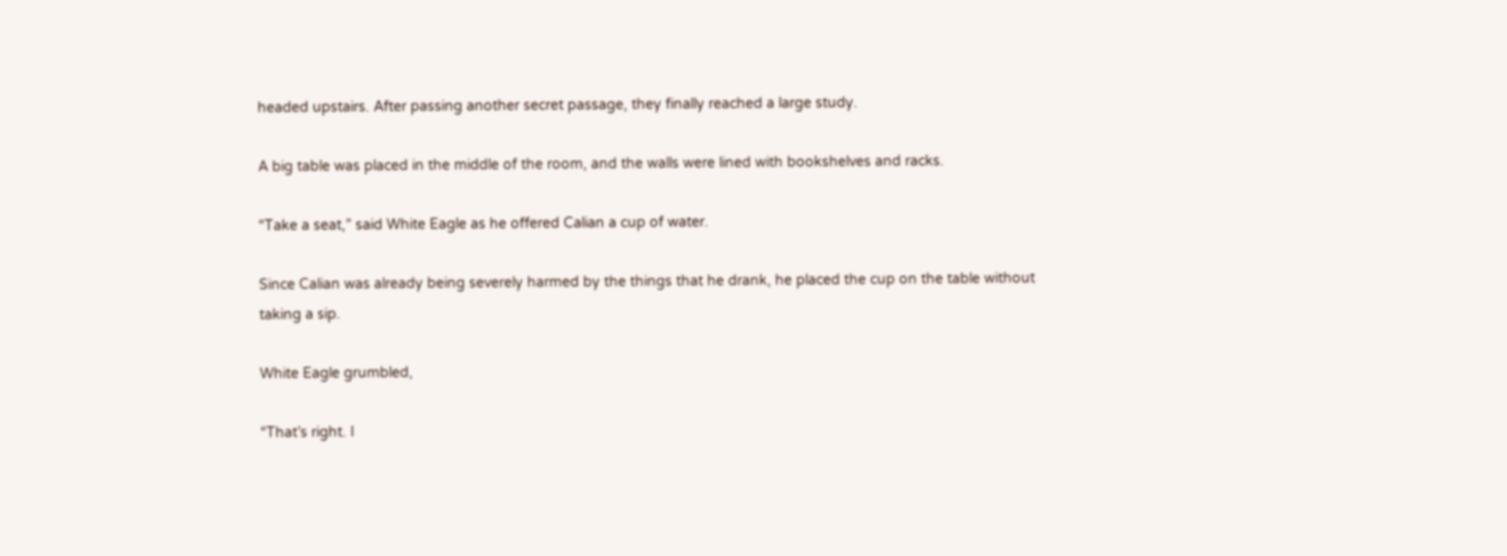headed upstairs. After passing another secret passage, they finally reached a large study.

A big table was placed in the middle of the room, and the walls were lined with bookshelves and racks.

“Take a seat,” said White Eagle as he offered Calian a cup of water.

Since Calian was already being severely harmed by the things that he drank, he placed the cup on the table without taking a sip.

White Eagle grumbled,

“That’s right. I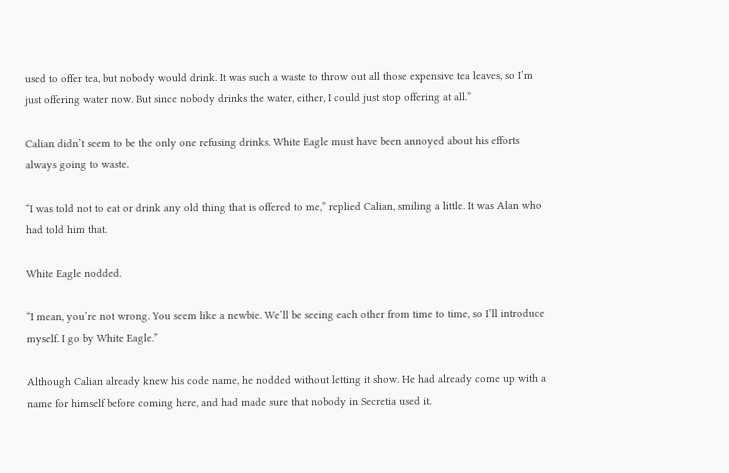used to offer tea, but nobody would drink. It was such a waste to throw out all those expensive tea leaves, so I’m just offering water now. But since nobody drinks the water, either, I could just stop offering at all.”

Calian didn’t seem to be the only one refusing drinks. White Eagle must have been annoyed about his efforts always going to waste.

“I was told not to eat or drink any old thing that is offered to me,” replied Calian, smiling a little. It was Alan who had told him that.

White Eagle nodded.

“I mean, you’re not wrong. You seem like a newbie. We’ll be seeing each other from time to time, so I’ll introduce myself. I go by White Eagle.”

Although Calian already knew his code name, he nodded without letting it show. He had already come up with a name for himself before coming here, and had made sure that nobody in Secretia used it.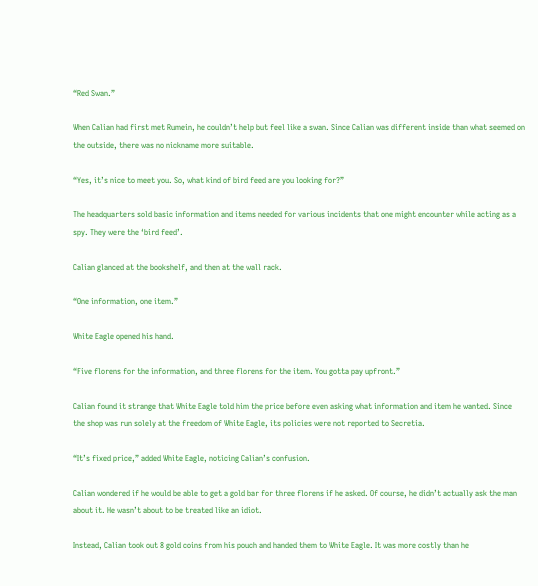“Red Swan.”

When Calian had first met Rumein, he couldn’t help but feel like a swan. Since Calian was different inside than what seemed on the outside, there was no nickname more suitable.

“Yes, it’s nice to meet you. So, what kind of bird feed are you looking for?”

The headquarters sold basic information and items needed for various incidents that one might encounter while acting as a spy. They were the ‘bird feed’.

Calian glanced at the bookshelf, and then at the wall rack.

“One information, one item.”

White Eagle opened his hand.

“Five florens for the information, and three florens for the item. You gotta pay upfront.”

Calian found it strange that White Eagle told him the price before even asking what information and item he wanted. Since the shop was run solely at the freedom of White Eagle, its policies were not reported to Secretia.

“It’s fixed price,” added White Eagle, noticing Calian’s confusion.

Calian wondered if he would be able to get a gold bar for three florens if he asked. Of course, he didn’t actually ask the man about it. He wasn’t about to be treated like an idiot.

Instead, Calian took out 8 gold coins from his pouch and handed them to White Eagle. It was more costly than he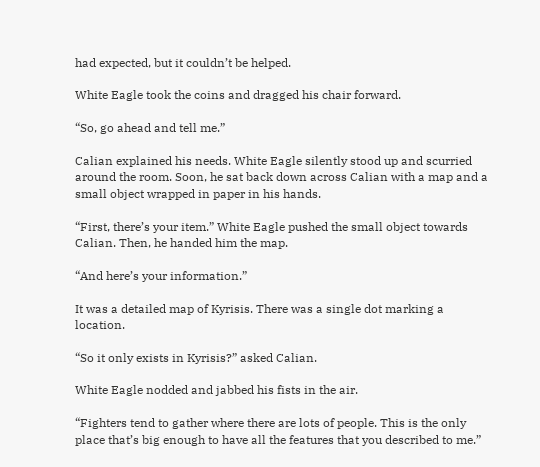had expected, but it couldn’t be helped.

White Eagle took the coins and dragged his chair forward.

“So, go ahead and tell me.”

Calian explained his needs. White Eagle silently stood up and scurried around the room. Soon, he sat back down across Calian with a map and a small object wrapped in paper in his hands.

“First, there’s your item.” White Eagle pushed the small object towards Calian. Then, he handed him the map.

“And here’s your information.”

It was a detailed map of Kyrisis. There was a single dot marking a location.

“So it only exists in Kyrisis?” asked Calian.

White Eagle nodded and jabbed his fists in the air.

“Fighters tend to gather where there are lots of people. This is the only place that’s big enough to have all the features that you described to me.”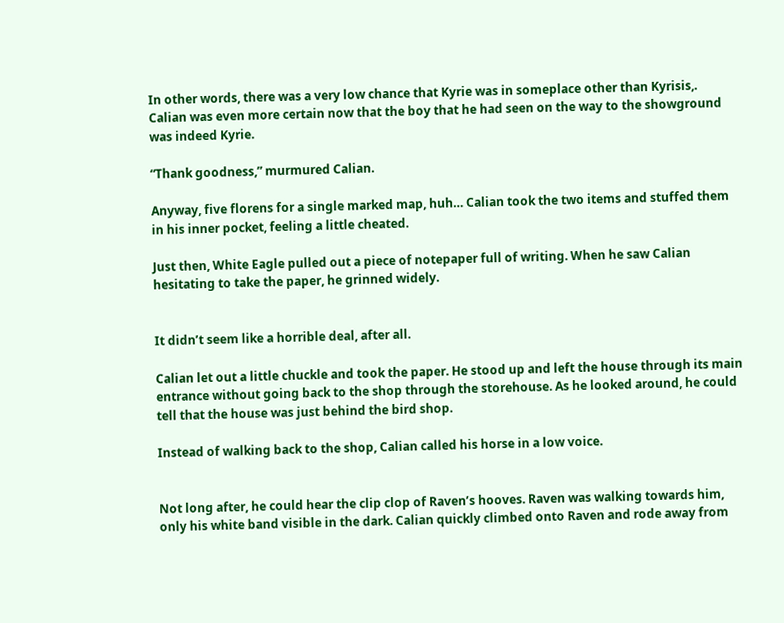In other words, there was a very low chance that Kyrie was in someplace other than Kyrisis,. Calian was even more certain now that the boy that he had seen on the way to the showground was indeed Kyrie.

“Thank goodness,” murmured Calian.

Anyway, five florens for a single marked map, huh… Calian took the two items and stuffed them in his inner pocket, feeling a little cheated.

Just then, White Eagle pulled out a piece of notepaper full of writing. When he saw Calian hesitating to take the paper, he grinned widely.


It didn’t seem like a horrible deal, after all.

Calian let out a little chuckle and took the paper. He stood up and left the house through its main entrance without going back to the shop through the storehouse. As he looked around, he could tell that the house was just behind the bird shop.

Instead of walking back to the shop, Calian called his horse in a low voice.


Not long after, he could hear the clip clop of Raven’s hooves. Raven was walking towards him, only his white band visible in the dark. Calian quickly climbed onto Raven and rode away from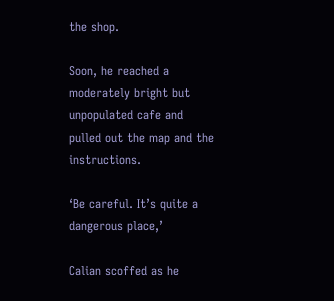the shop.

Soon, he reached a moderately bright but unpopulated cafe and pulled out the map and the instructions.

‘Be careful. It’s quite a dangerous place,’

Calian scoffed as he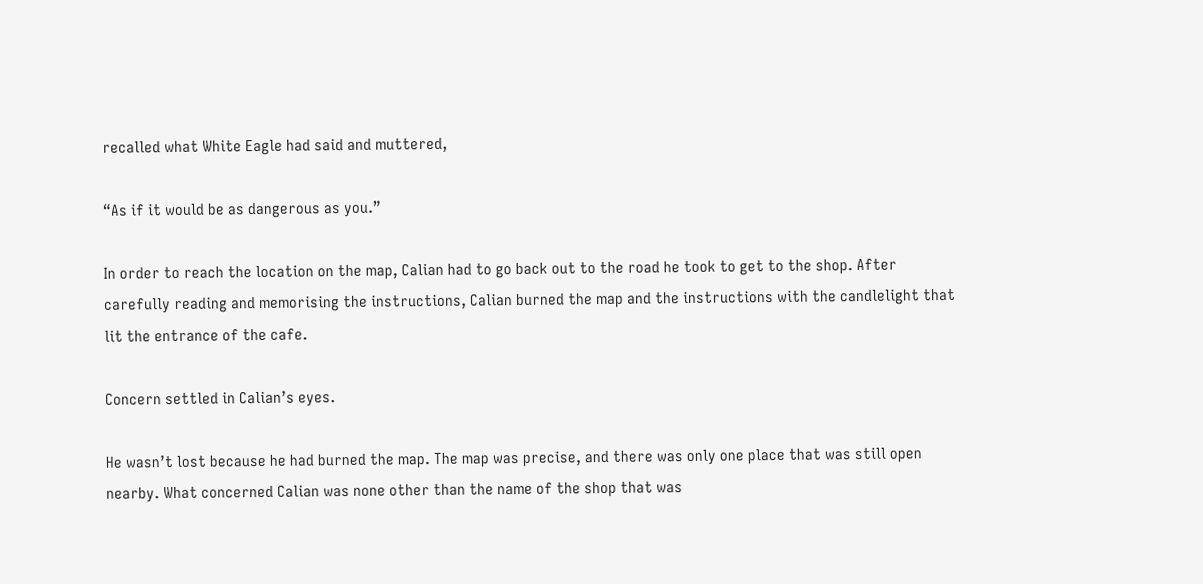recalled what White Eagle had said and muttered,

“As if it would be as dangerous as you.”

In order to reach the location on the map, Calian had to go back out to the road he took to get to the shop. After carefully reading and memorising the instructions, Calian burned the map and the instructions with the candlelight that lit the entrance of the cafe.

Concern settled in Calian’s eyes.

He wasn’t lost because he had burned the map. The map was precise, and there was only one place that was still open nearby. What concerned Calian was none other than the name of the shop that was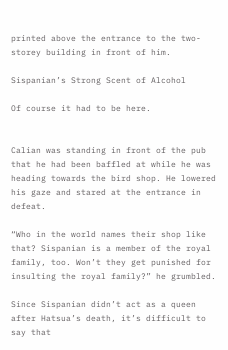printed above the entrance to the two-storey building in front of him.

Sispanian’s Strong Scent of Alcohol

Of course it had to be here.


Calian was standing in front of the pub that he had been baffled at while he was heading towards the bird shop. He lowered his gaze and stared at the entrance in defeat.

“Who in the world names their shop like that? Sispanian is a member of the royal family, too. Won’t they get punished for insulting the royal family?” he grumbled.

Since Sispanian didn’t act as a queen after Hatsua’s death, it’s difficult to say that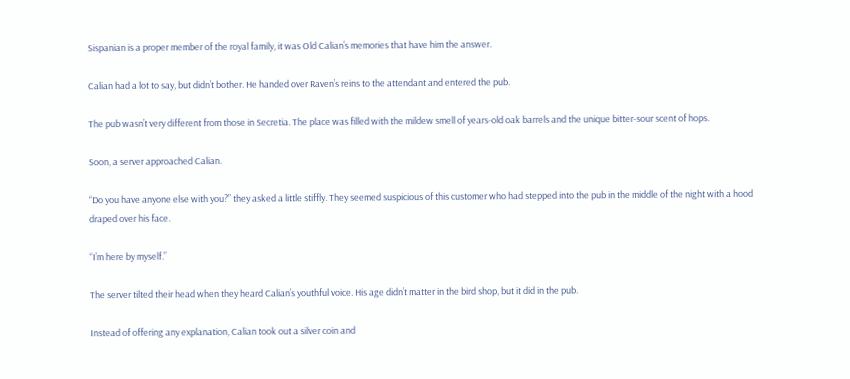Sispanian is a proper member of the royal family, it was Old Calian’s memories that have him the answer.

Calian had a lot to say, but didn’t bother. He handed over Raven’s reins to the attendant and entered the pub.

The pub wasn’t very different from those in Secretia. The place was filled with the mildew smell of years-old oak barrels and the unique bitter-sour scent of hops.

Soon, a server approached Calian.

“Do you have anyone else with you?” they asked a little stiffly. They seemed suspicious of this customer who had stepped into the pub in the middle of the night with a hood draped over his face.

“I’m here by myself.”

The server tilted their head when they heard Calian’s youthful voice. His age didn’t matter in the bird shop, but it did in the pub.

Instead of offering any explanation, Calian took out a silver coin and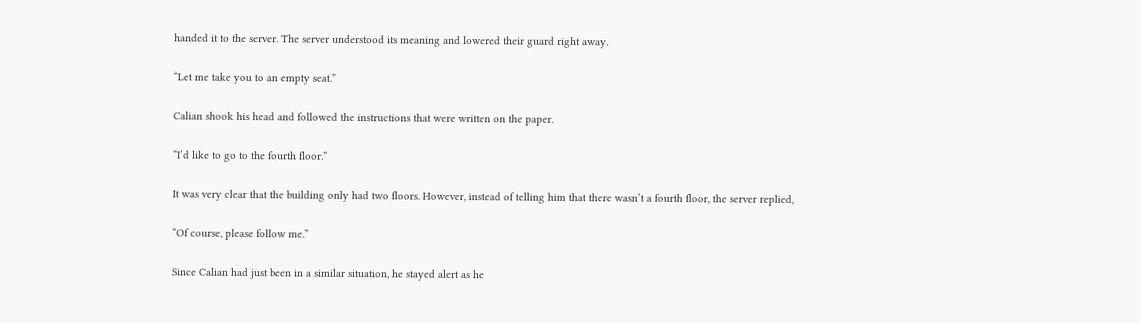handed it to the server. The server understood its meaning and lowered their guard right away.

“Let me take you to an empty seat.”

Calian shook his head and followed the instructions that were written on the paper.

“I’d like to go to the fourth floor.”

It was very clear that the building only had two floors. However, instead of telling him that there wasn’t a fourth floor, the server replied,

“Of course, please follow me.”

Since Calian had just been in a similar situation, he stayed alert as he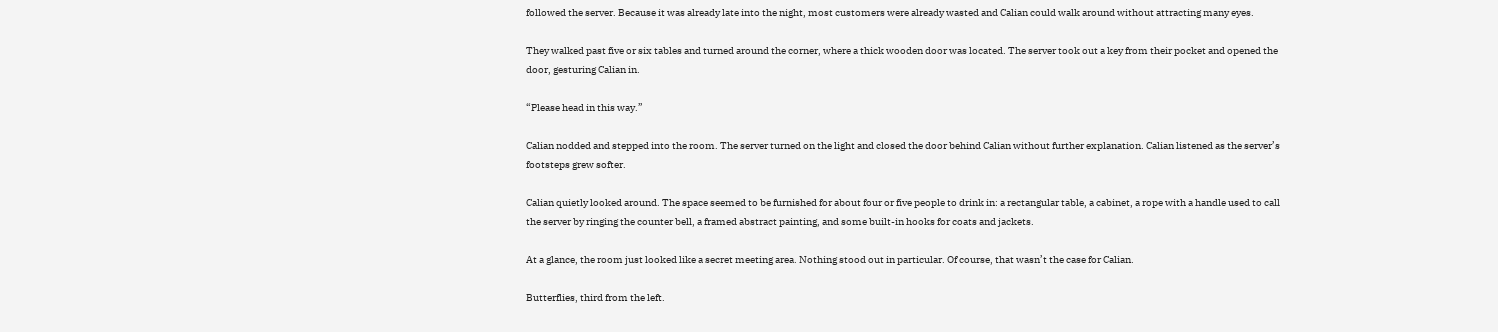followed the server. Because it was already late into the night, most customers were already wasted and Calian could walk around without attracting many eyes.

They walked past five or six tables and turned around the corner, where a thick wooden door was located. The server took out a key from their pocket and opened the door, gesturing Calian in.

“Please head in this way.”

Calian nodded and stepped into the room. The server turned on the light and closed the door behind Calian without further explanation. Calian listened as the server’s footsteps grew softer.

Calian quietly looked around. The space seemed to be furnished for about four or five people to drink in: a rectangular table, a cabinet, a rope with a handle used to call the server by ringing the counter bell, a framed abstract painting, and some built-in hooks for coats and jackets.

At a glance, the room just looked like a secret meeting area. Nothing stood out in particular. Of course, that wasn’t the case for Calian.

Butterflies, third from the left.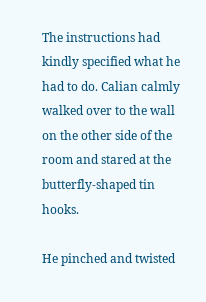The instructions had kindly specified what he had to do. Calian calmly walked over to the wall on the other side of the room and stared at the butterfly-shaped tin hooks.

He pinched and twisted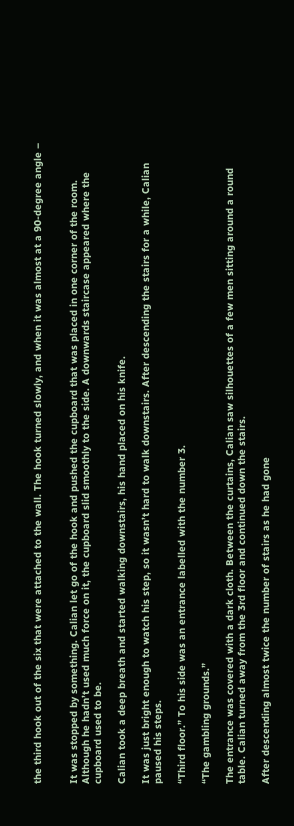the third hook out of the six that were attached to the wall. The hook turned slowly, and when it was almost at a 90-degree angle –


It was stopped by something. Calian let go of the hook and pushed the cupboard that was placed in one corner of the room. Although he hadn’t used much force on it, the cupboard slid smoothly to the side. A downwards staircase appeared where the cupboard used to be.

Calian took a deep breath and started walking downstairs, his hand placed on his knife.

It was just bright enough to watch his step, so it wasn’t hard to walk downstairs. After descending the stairs for a while, Calian paused his steps.

“Third floor.” To his side was an entrance labelled with the number 3.

“The gambling grounds.”

The entrance was covered with a dark cloth. Between the curtains, Calian saw silhouettes of a few men sitting around a round table. Calian turned away from the 3rd floor and continued down the stairs.

After descending almost twice the number of stairs as he had gone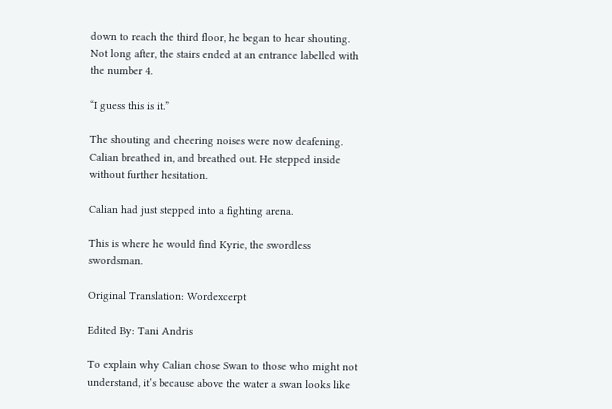down to reach the third floor, he began to hear shouting. Not long after, the stairs ended at an entrance labelled with the number 4.

“I guess this is it.”

The shouting and cheering noises were now deafening. Calian breathed in, and breathed out. He stepped inside without further hesitation.

Calian had just stepped into a fighting arena.

This is where he would find Kyrie, the swordless swordsman.

Original Translation: Wordexcerpt

Edited By: Tani Andris

To explain why Calian chose Swan to those who might not understand, it’s because above the water a swan looks like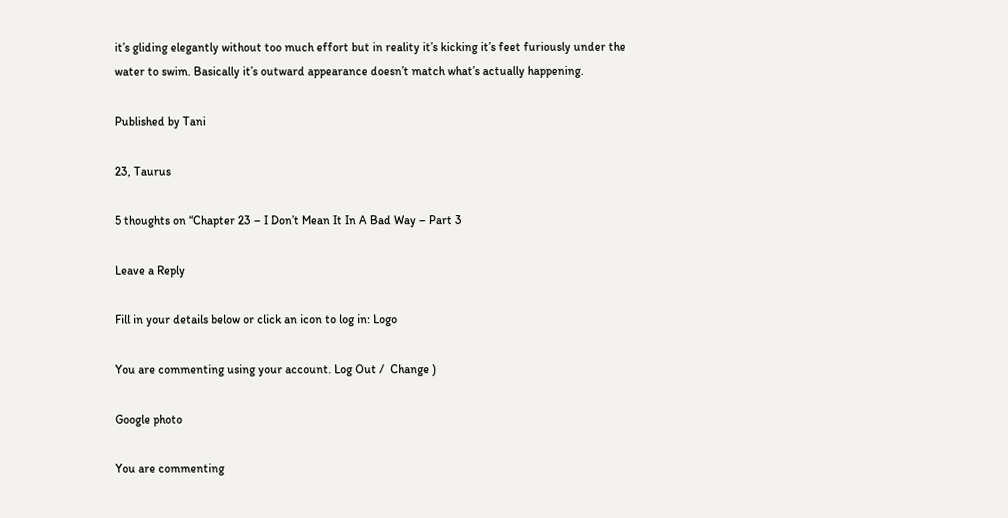it’s gliding elegantly without too much effort but in reality it’s kicking it’s feet furiously under the water to swim. Basically it’s outward appearance doesn’t match what’s actually happening.

Published by Tani

23, Taurus

5 thoughts on “Chapter 23 – I Don’t Mean It In A Bad Way – Part 3

Leave a Reply

Fill in your details below or click an icon to log in: Logo

You are commenting using your account. Log Out /  Change )

Google photo

You are commenting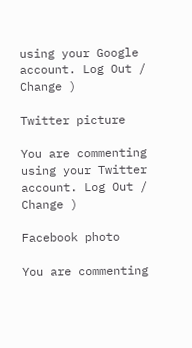using your Google account. Log Out /  Change )

Twitter picture

You are commenting using your Twitter account. Log Out /  Change )

Facebook photo

You are commenting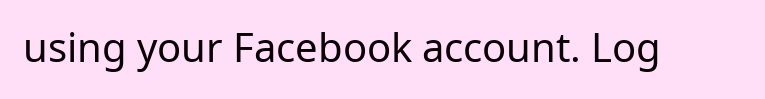using your Facebook account. Log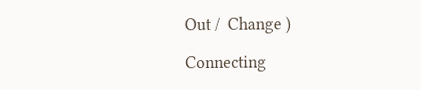Out /  Change )

Connecting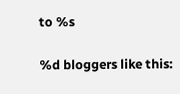to %s

%d bloggers like this: